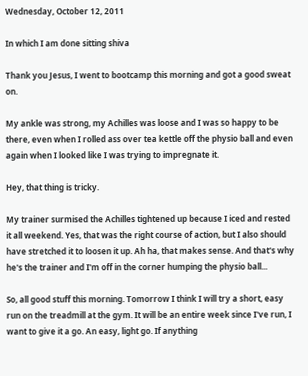Wednesday, October 12, 2011

In which I am done sitting shiva

Thank you Jesus, I went to bootcamp this morning and got a good sweat on.

My ankle was strong, my Achilles was loose and I was so happy to be there, even when I rolled ass over tea kettle off the physio ball and even again when I looked like I was trying to impregnate it.

Hey, that thing is tricky.

My trainer surmised the Achilles tightened up because I iced and rested it all weekend. Yes, that was the right course of action, but I also should have stretched it to loosen it up. Ah ha, that makes sense. And that's why he's the trainer and I'm off in the corner humping the physio ball...

So, all good stuff this morning. Tomorrow I think I will try a short, easy run on the treadmill at the gym. It will be an entire week since I've run, I want to give it a go. An easy, light go. If anything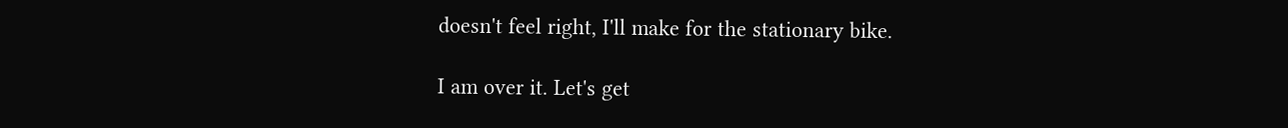doesn't feel right, I'll make for the stationary bike.

I am over it. Let's get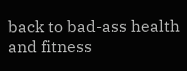back to bad-ass health and fitness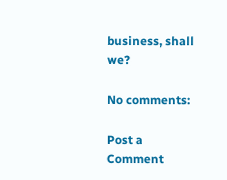business, shall we?

No comments:

Post a Comment